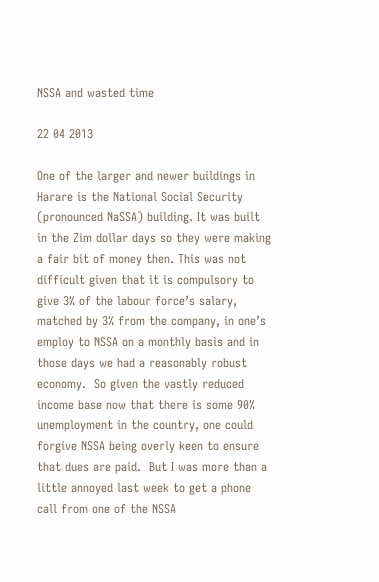NSSA and wasted time

22 04 2013

One of the larger and newer buildings in Harare is the National Social Security (pronounced NaSSA) building. It was built in the Zim dollar days so they were making a fair bit of money then. This was not difficult given that it is compulsory to give 3% of the labour force’s salary, matched by 3% from the company, in one’s employ to NSSA on a monthly basis and in those days we had a reasonably robust economy.  So given the vastly reduced income base now that there is some 90% unemployment in the country, one could forgive NSSA being overly keen to ensure that dues are paid.  But I was more than a little annoyed last week to get a phone call from one of the NSSA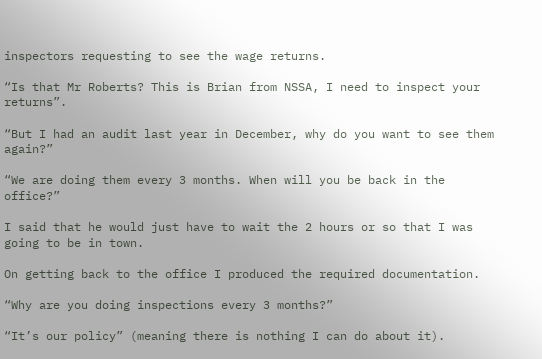inspectors requesting to see the wage returns.

“Is that Mr Roberts? This is Brian from NSSA, I need to inspect your returns”.

“But I had an audit last year in December, why do you want to see them again?”

“We are doing them every 3 months. When will you be back in the office?”

I said that he would just have to wait the 2 hours or so that I was going to be in town.

On getting back to the office I produced the required documentation.

“Why are you doing inspections every 3 months?”

“It’s our policy” (meaning there is nothing I can do about it).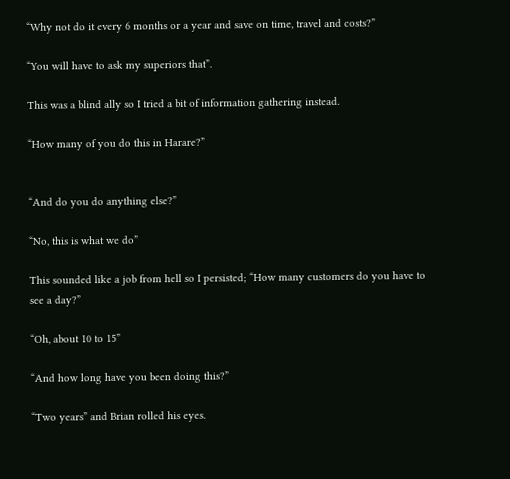“Why not do it every 6 months or a year and save on time, travel and costs?”

“You will have to ask my superiors that”.

This was a blind ally so I tried a bit of information gathering instead.

“How many of you do this in Harare?”


“And do you do anything else?”

“No, this is what we do”

This sounded like a job from hell so I persisted; “How many customers do you have to see a day?”

“Oh, about 10 to 15”

“And how long have you been doing this?”

“Two years” and Brian rolled his eyes.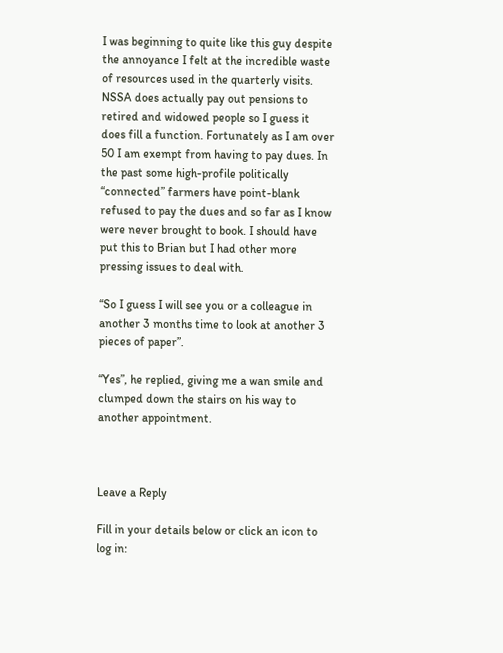I was beginning to quite like this guy despite the annoyance I felt at the incredible waste of resources used in the quarterly visits. NSSA does actually pay out pensions to retired and widowed people so I guess it does fill a function. Fortunately as I am over 50 I am exempt from having to pay dues. In the past some high-profile politically “connected” farmers have point-blank refused to pay the dues and so far as I know were never brought to book. I should have put this to Brian but I had other more pressing issues to deal with.

“So I guess I will see you or a colleague in another 3 months time to look at another 3 pieces of paper”.

“Yes”, he replied, giving me a wan smile and clumped down the stairs on his way to another appointment.



Leave a Reply

Fill in your details below or click an icon to log in: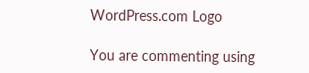WordPress.com Logo

You are commenting using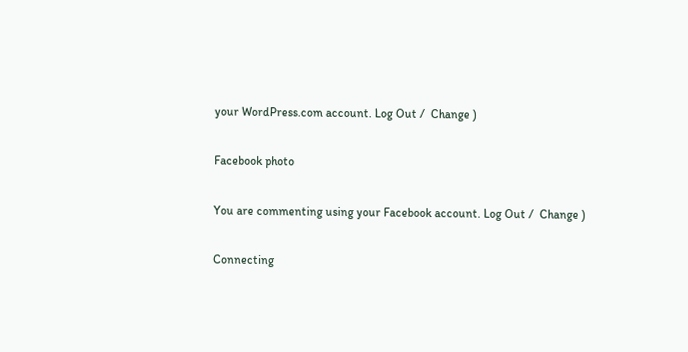your WordPress.com account. Log Out /  Change )

Facebook photo

You are commenting using your Facebook account. Log Out /  Change )

Connecting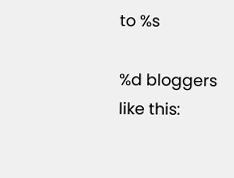to %s

%d bloggers like this: